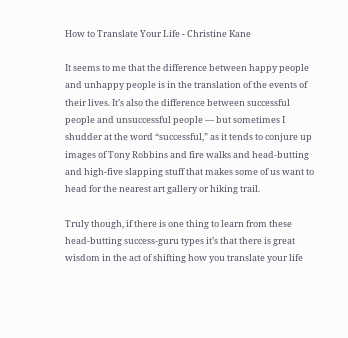How to Translate Your Life - Christine Kane

It seems to me that the difference between happy people and unhappy people is in the translation of the events of their lives. It’s also the difference between successful people and unsuccessful people — but sometimes I shudder at the word “successful,” as it tends to conjure up images of Tony Robbins and fire walks and head-butting and high-five slapping stuff that makes some of us want to head for the nearest art gallery or hiking trail.

Truly though, if there is one thing to learn from these head-butting success-guru types it’s that there is great wisdom in the act of shifting how you translate your life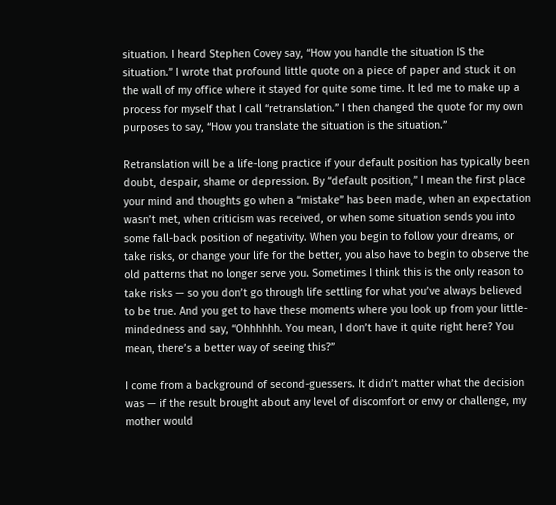situation. I heard Stephen Covey say, “How you handle the situation IS the situation.” I wrote that profound little quote on a piece of paper and stuck it on the wall of my office where it stayed for quite some time. It led me to make up a process for myself that I call “retranslation.” I then changed the quote for my own purposes to say, “How you translate the situation is the situation.”

Retranslation will be a life-long practice if your default position has typically been doubt, despair, shame or depression. By “default position,” I mean the first place your mind and thoughts go when a “mistake” has been made, when an expectation wasn’t met, when criticism was received, or when some situation sends you into some fall-back position of negativity. When you begin to follow your dreams, or take risks, or change your life for the better, you also have to begin to observe the old patterns that no longer serve you. Sometimes I think this is the only reason to take risks — so you don’t go through life settling for what you’ve always believed to be true. And you get to have these moments where you look up from your little-mindedness and say, “Ohhhhhh. You mean, I don’t have it quite right here? You mean, there’s a better way of seeing this?”

I come from a background of second-guessers. It didn’t matter what the decision was — if the result brought about any level of discomfort or envy or challenge, my mother would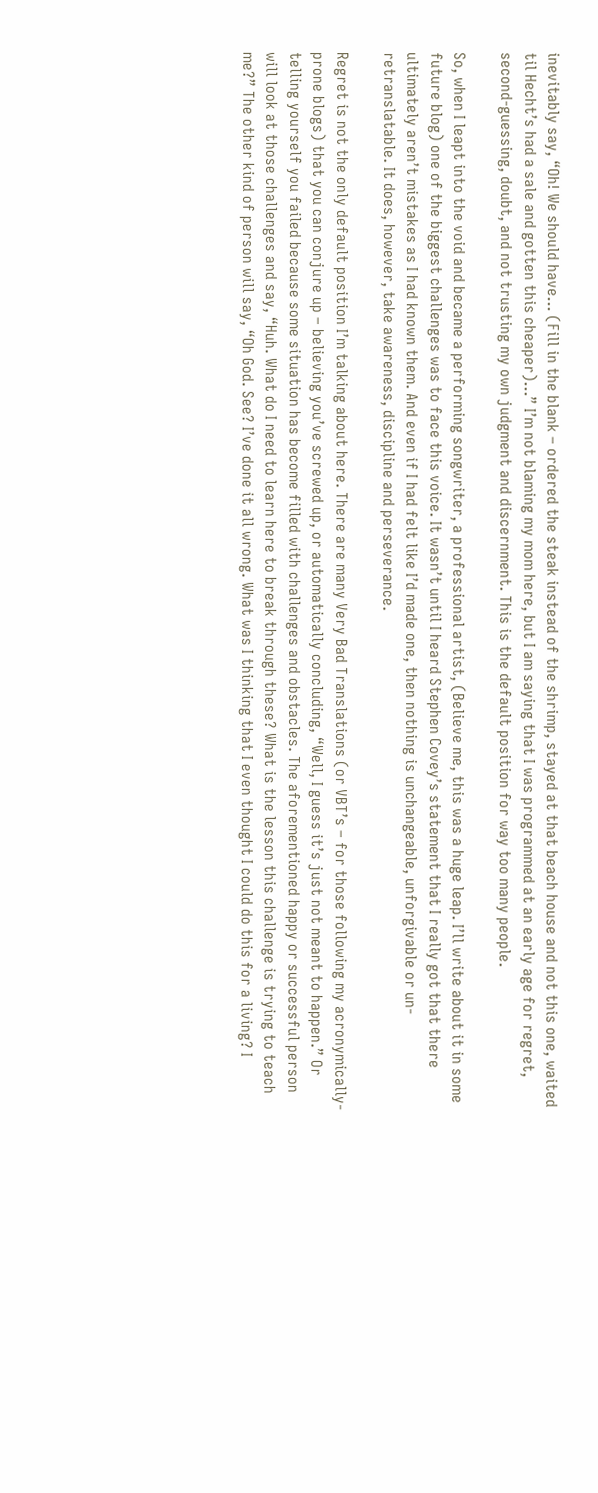inevitably say, “Oh! We should have… (Fill in the blank – ordered the steak instead of the shrimp, stayed at that beach house and not this one, waited til Hecht’s had a sale and gotten this cheaper)…” I’m not blaming my mom here, but I am saying that I was programmed at an early age for regret, second-guessing, doubt, and not trusting my own judgment and discernment. This is the default position for way too many people.

So, when I leapt into the void and became a performing songwriter, a professional artist, (Believe me, this was a huge leap. I’ll write about it in some future blog) one of the biggest challenges was to face this voice. It wasn’t until I heard Stephen Covey’s statement that I really got that there ultimately aren’t mistakes as I had known them. And even if I had felt like I’d made one, then nothing is unchangeable, unforgivable or un-retranslatable. It does, however, take awareness, discipline and perseverance.

Regret is not the only default position I’m talking about here. There are many Very Bad Translations (or VBT’s – for those following my acronymically-prone blogs) that you can conjure up – believing you’ve screwed up, or automatically concluding, “Well, I guess it’s just not meant to happen.” Or telling yourself you failed because some situation has become filled with challenges and obstacles. The aforementioned happy or successful person will look at those challenges and say, “Huh. What do I need to learn here to break through these? What is the lesson this challenge is trying to teach me?” The other kind of person will say, “Oh God. See? I’ve done it all wrong. What was I thinking that I even thought I could do this for a living? I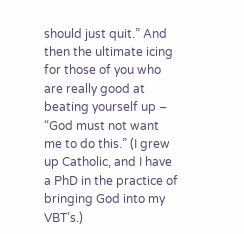should just quit.” And then the ultimate icing for those of you who are really good at beating yourself up – “God must not want me to do this.” (I grew up Catholic, and I have a PhD in the practice of bringing God into my VBT’s.)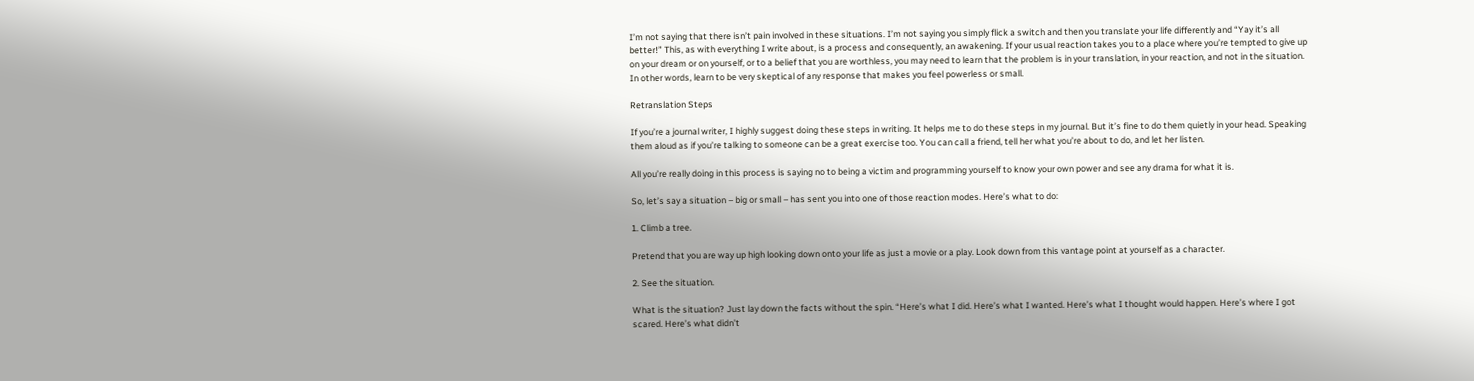I’m not saying that there isn’t pain involved in these situations. I’m not saying you simply flick a switch and then you translate your life differently and “Yay it’s all better!” This, as with everything I write about, is a process and consequently, an awakening. If your usual reaction takes you to a place where you’re tempted to give up on your dream or on yourself, or to a belief that you are worthless, you may need to learn that the problem is in your translation, in your reaction, and not in the situation. In other words, learn to be very skeptical of any response that makes you feel powerless or small.

Retranslation Steps

If you’re a journal writer, I highly suggest doing these steps in writing. It helps me to do these steps in my journal. But it’s fine to do them quietly in your head. Speaking them aloud as if you’re talking to someone can be a great exercise too. You can call a friend, tell her what you’re about to do, and let her listen.

All you’re really doing in this process is saying no to being a victim and programming yourself to know your own power and see any drama for what it is.

So, let’s say a situation – big or small – has sent you into one of those reaction modes. Here’s what to do:

1. Climb a tree.

Pretend that you are way up high looking down onto your life as just a movie or a play. Look down from this vantage point at yourself as a character.

2. See the situation.

What is the situation? Just lay down the facts without the spin. “Here’s what I did. Here’s what I wanted. Here’s what I thought would happen. Here’s where I got scared. Here’s what didn’t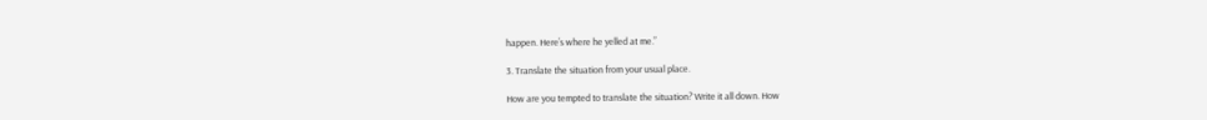happen. Here’s where he yelled at me.”

3. Translate the situation from your usual place.

How are you tempted to translate the situation? Write it all down. How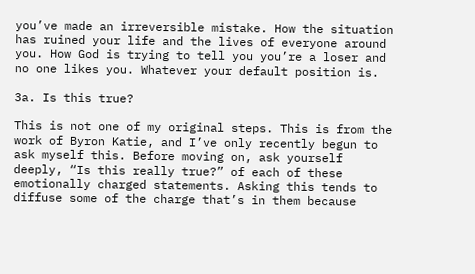you’ve made an irreversible mistake. How the situation has ruined your life and the lives of everyone around you. How God is trying to tell you you’re a loser and no one likes you. Whatever your default position is.

3a. Is this true?

This is not one of my original steps. This is from the work of Byron Katie, and I’ve only recently begun to ask myself this. Before moving on, ask yourself deeply, “Is this really true?” of each of these emotionally charged statements. Asking this tends to diffuse some of the charge that’s in them because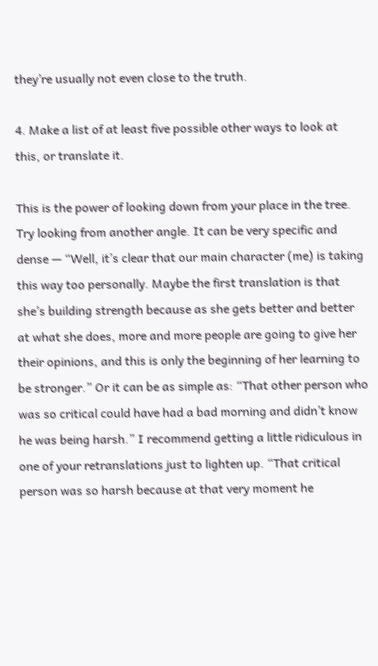they’re usually not even close to the truth.

4. Make a list of at least five possible other ways to look at this, or translate it.

This is the power of looking down from your place in the tree. Try looking from another angle. It can be very specific and dense — “Well, it’s clear that our main character (me) is taking this way too personally. Maybe the first translation is that she’s building strength because as she gets better and better at what she does, more and more people are going to give her their opinions, and this is only the beginning of her learning to be stronger.” Or it can be as simple as: “That other person who was so critical could have had a bad morning and didn’t know he was being harsh.” I recommend getting a little ridiculous in one of your retranslations just to lighten up. “That critical person was so harsh because at that very moment he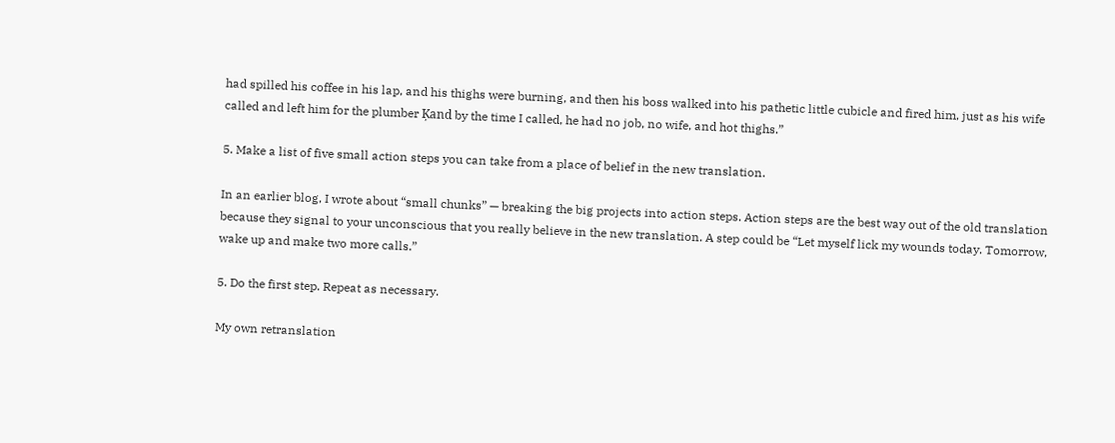had spilled his coffee in his lap, and his thighs were burning, and then his boss walked into his pathetic little cubicle and fired him, just as his wife called and left him for the plumber Ķand by the time I called, he had no job, no wife, and hot thighs.”

5. Make a list of five small action steps you can take from a place of belief in the new translation.

In an earlier blog, I wrote about “small chunks” — breaking the big projects into action steps. Action steps are the best way out of the old translation because they signal to your unconscious that you really believe in the new translation. A step could be “Let myself lick my wounds today. Tomorrow, wake up and make two more calls.”

5. Do the first step. Repeat as necessary.

My own retranslation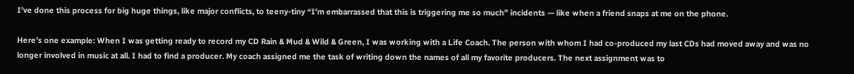I’ve done this process for big huge things, like major conflicts, to teeny-tiny “I’m embarrassed that this is triggering me so much” incidents — like when a friend snaps at me on the phone.

Here’s one example: When I was getting ready to record my CD Rain & Mud & Wild & Green, I was working with a Life Coach. The person with whom I had co-produced my last CDs had moved away and was no longer involved in music at all. I had to find a producer. My coach assigned me the task of writing down the names of all my favorite producers. The next assignment was to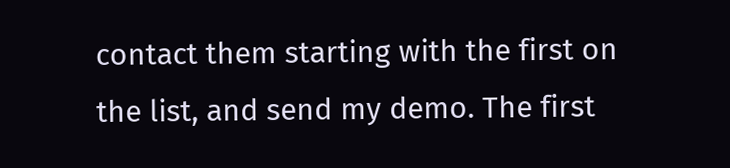contact them starting with the first on the list, and send my demo. The first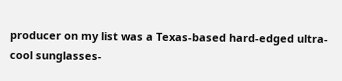producer on my list was a Texas-based hard-edged ultra-cool sunglasses-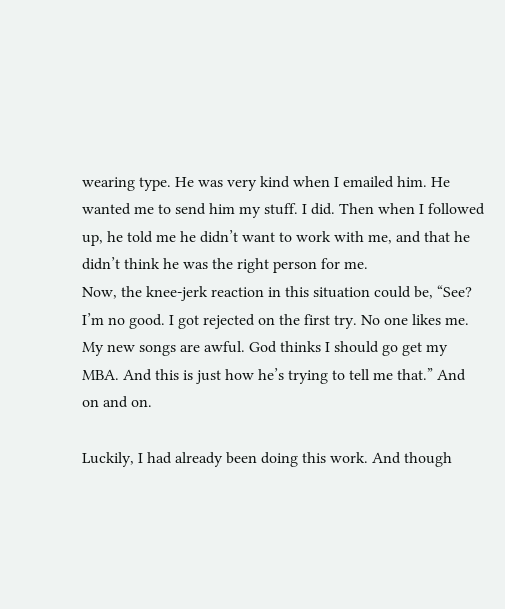wearing type. He was very kind when I emailed him. He wanted me to send him my stuff. I did. Then when I followed up, he told me he didn’t want to work with me, and that he didn’t think he was the right person for me.
Now, the knee-jerk reaction in this situation could be, “See? I’m no good. I got rejected on the first try. No one likes me. My new songs are awful. God thinks I should go get my MBA. And this is just how he’s trying to tell me that.” And on and on.

Luckily, I had already been doing this work. And though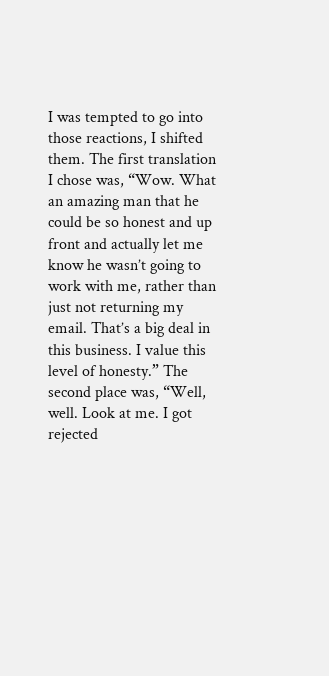I was tempted to go into those reactions, I shifted them. The first translation I chose was, “Wow. What an amazing man that he could be so honest and up front and actually let me know he wasn’t going to work with me, rather than just not returning my email. That’s a big deal in this business. I value this level of honesty.” The second place was, “Well, well. Look at me. I got rejected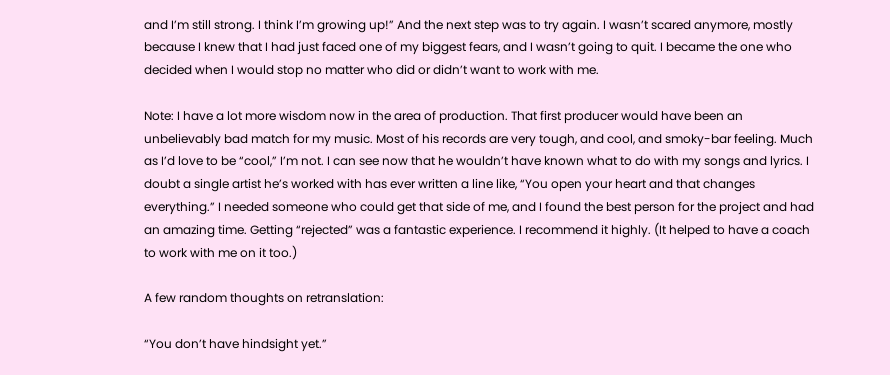and I’m still strong. I think I’m growing up!” And the next step was to try again. I wasn’t scared anymore, mostly because I knew that I had just faced one of my biggest fears, and I wasn’t going to quit. I became the one who decided when I would stop no matter who did or didn’t want to work with me.

Note: I have a lot more wisdom now in the area of production. That first producer would have been an unbelievably bad match for my music. Most of his records are very tough, and cool, and smoky-bar feeling. Much as I’d love to be “cool,” I’m not. I can see now that he wouldn’t have known what to do with my songs and lyrics. I doubt a single artist he’s worked with has ever written a line like, “You open your heart and that changes everything.” I needed someone who could get that side of me, and I found the best person for the project and had an amazing time. Getting “rejected” was a fantastic experience. I recommend it highly. (It helped to have a coach to work with me on it too.)

A few random thoughts on retranslation:

“You don’t have hindsight yet.”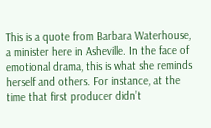This is a quote from Barbara Waterhouse, a minister here in Asheville. In the face of emotional drama, this is what she reminds herself and others. For instance, at the time that first producer didn’t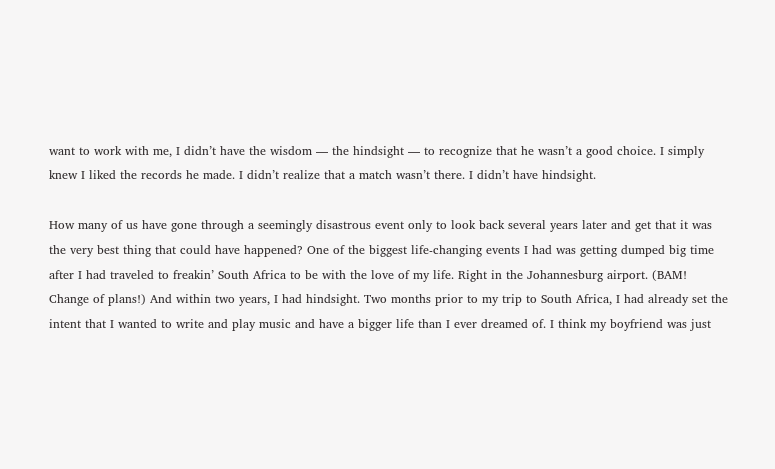want to work with me, I didn’t have the wisdom — the hindsight — to recognize that he wasn’t a good choice. I simply knew I liked the records he made. I didn’t realize that a match wasn’t there. I didn’t have hindsight.

How many of us have gone through a seemingly disastrous event only to look back several years later and get that it was the very best thing that could have happened? One of the biggest life-changing events I had was getting dumped big time after I had traveled to freakin’ South Africa to be with the love of my life. Right in the Johannesburg airport. (BAM! Change of plans!) And within two years, I had hindsight. Two months prior to my trip to South Africa, I had already set the intent that I wanted to write and play music and have a bigger life than I ever dreamed of. I think my boyfriend was just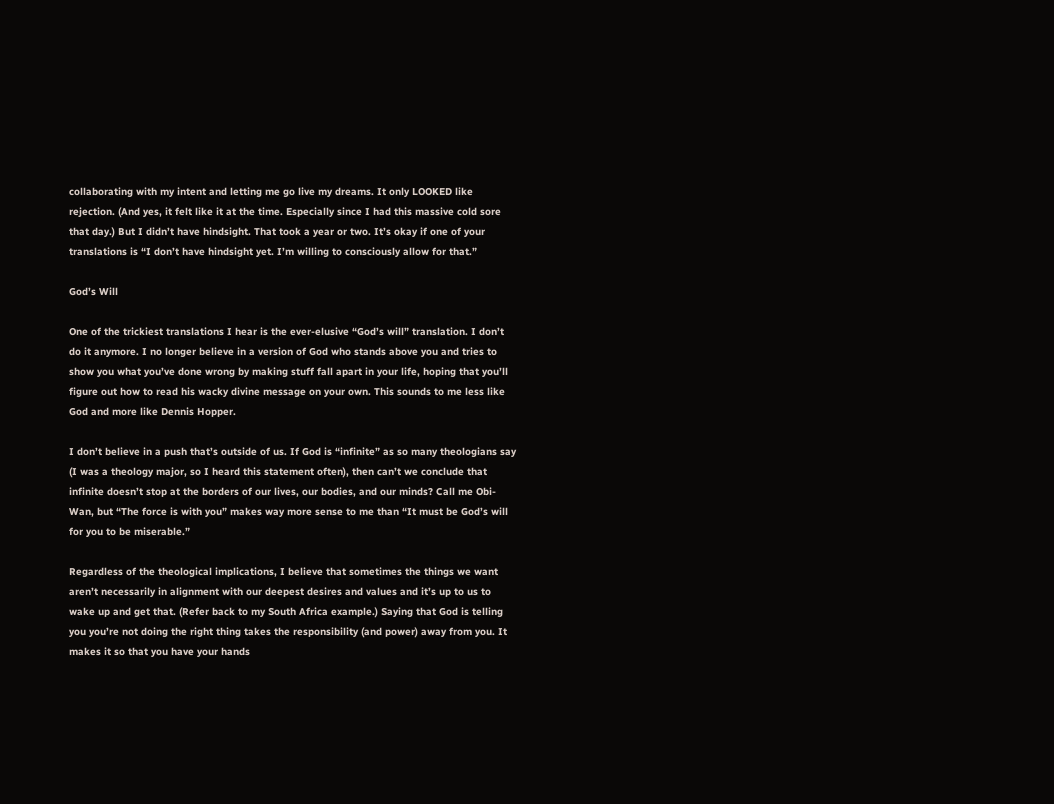collaborating with my intent and letting me go live my dreams. It only LOOKED like rejection. (And yes, it felt like it at the time. Especially since I had this massive cold sore that day.) But I didn’t have hindsight. That took a year or two. It’s okay if one of your translations is “I don’t have hindsight yet. I’m willing to consciously allow for that.”

God’s Will

One of the trickiest translations I hear is the ever-elusive “God’s will” translation. I don’t do it anymore. I no longer believe in a version of God who stands above you and tries to show you what you’ve done wrong by making stuff fall apart in your life, hoping that you’ll figure out how to read his wacky divine message on your own. This sounds to me less like God and more like Dennis Hopper.

I don’t believe in a push that’s outside of us. If God is “infinite” as so many theologians say (I was a theology major, so I heard this statement often), then can’t we conclude that infinite doesn’t stop at the borders of our lives, our bodies, and our minds? Call me Obi-Wan, but “The force is with you” makes way more sense to me than “It must be God’s will for you to be miserable.”

Regardless of the theological implications, I believe that sometimes the things we want aren’t necessarily in alignment with our deepest desires and values and it’s up to us to wake up and get that. (Refer back to my South Africa example.) Saying that God is telling you you’re not doing the right thing takes the responsibility (and power) away from you. It makes it so that you have your hands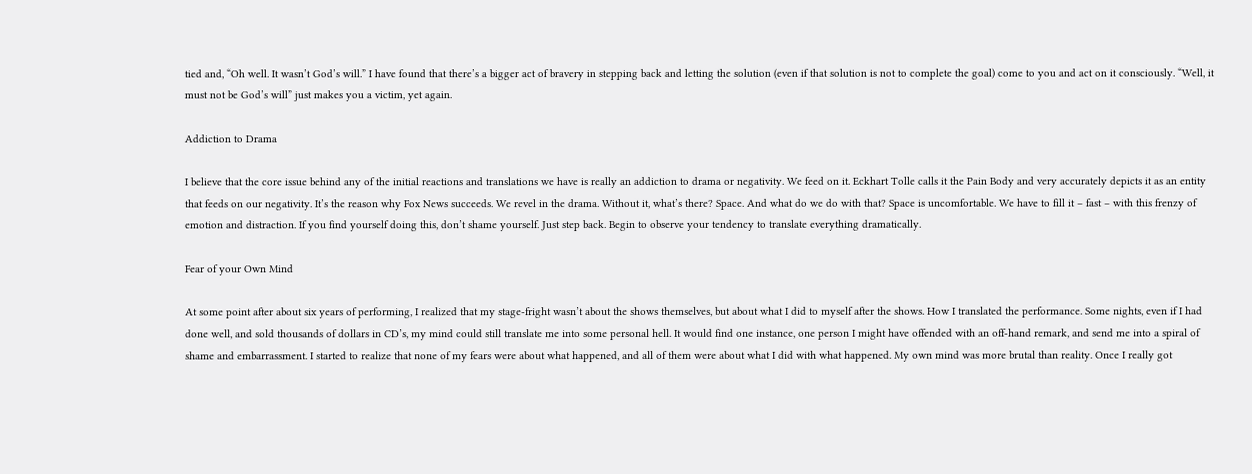tied and, “Oh well. It wasn’t God’s will.” I have found that there’s a bigger act of bravery in stepping back and letting the solution (even if that solution is not to complete the goal) come to you and act on it consciously. “Well, it must not be God’s will” just makes you a victim, yet again.

Addiction to Drama

I believe that the core issue behind any of the initial reactions and translations we have is really an addiction to drama or negativity. We feed on it. Eckhart Tolle calls it the Pain Body and very accurately depicts it as an entity that feeds on our negativity. It’s the reason why Fox News succeeds. We revel in the drama. Without it, what’s there? Space. And what do we do with that? Space is uncomfortable. We have to fill it – fast – with this frenzy of emotion and distraction. If you find yourself doing this, don’t shame yourself. Just step back. Begin to observe your tendency to translate everything dramatically.

Fear of your Own Mind

At some point after about six years of performing, I realized that my stage-fright wasn’t about the shows themselves, but about what I did to myself after the shows. How I translated the performance. Some nights, even if I had done well, and sold thousands of dollars in CD’s, my mind could still translate me into some personal hell. It would find one instance, one person I might have offended with an off-hand remark, and send me into a spiral of shame and embarrassment. I started to realize that none of my fears were about what happened, and all of them were about what I did with what happened. My own mind was more brutal than reality. Once I really got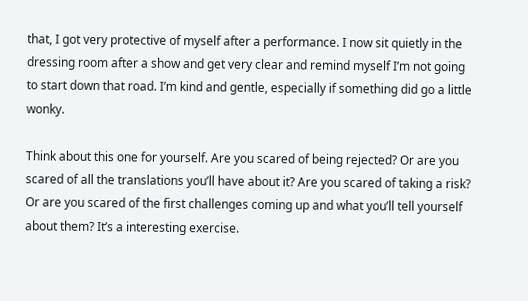that, I got very protective of myself after a performance. I now sit quietly in the dressing room after a show and get very clear and remind myself I’m not going to start down that road. I’m kind and gentle, especially if something did go a little wonky.

Think about this one for yourself. Are you scared of being rejected? Or are you scared of all the translations you’ll have about it? Are you scared of taking a risk? Or are you scared of the first challenges coming up and what you’ll tell yourself about them? It’s a interesting exercise.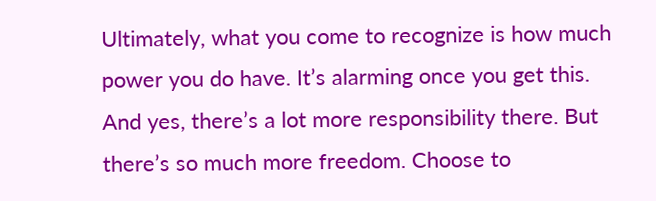Ultimately, what you come to recognize is how much power you do have. It’s alarming once you get this. And yes, there’s a lot more responsibility there. But there’s so much more freedom. Choose to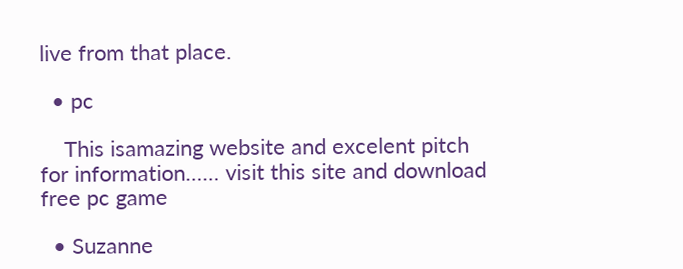live from that place.

  • pc

    This isamazing website and excelent pitch for information…… visit this site and download free pc game

  • Suzanne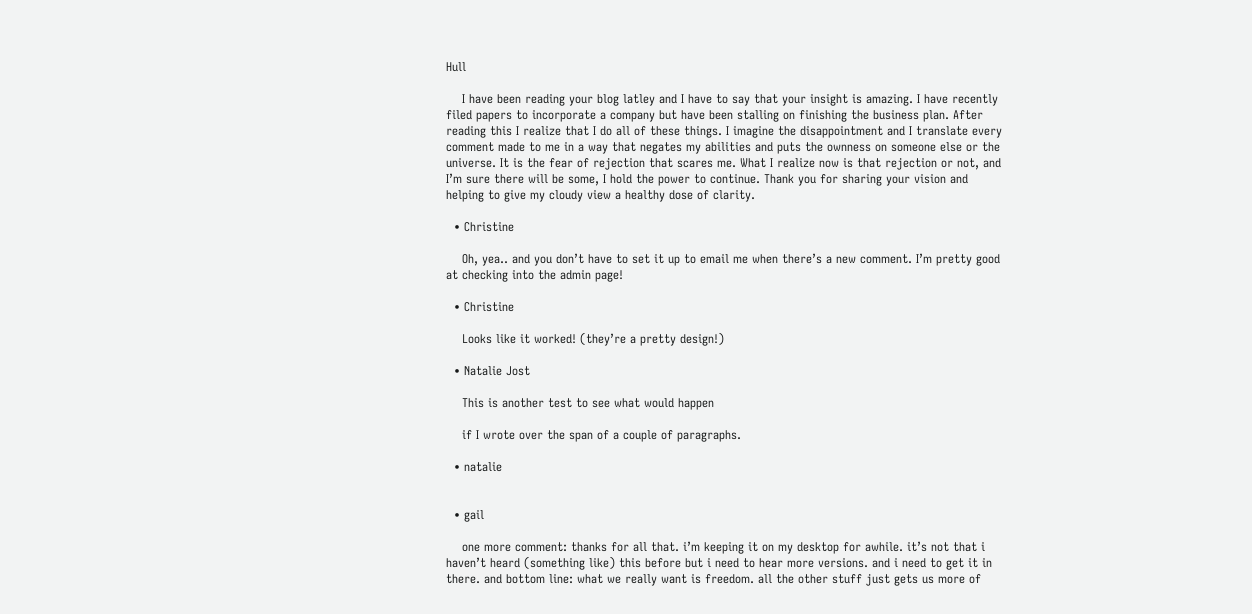Hull

    I have been reading your blog latley and I have to say that your insight is amazing. I have recently filed papers to incorporate a company but have been stalling on finishing the business plan. After reading this I realize that I do all of these things. I imagine the disappointment and I translate every comment made to me in a way that negates my abilities and puts the ownness on someone else or the universe. It is the fear of rejection that scares me. What I realize now is that rejection or not, and I’m sure there will be some, I hold the power to continue. Thank you for sharing your vision and helping to give my cloudy view a healthy dose of clarity.

  • Christine

    Oh, yea.. and you don’t have to set it up to email me when there’s a new comment. I’m pretty good at checking into the admin page!

  • Christine

    Looks like it worked! (they’re a pretty design!)

  • Natalie Jost

    This is another test to see what would happen

    if I wrote over the span of a couple of paragraphs.

  • natalie


  • gail

    one more comment: thanks for all that. i’m keeping it on my desktop for awhile. it’s not that i haven’t heard (something like) this before but i need to hear more versions. and i need to get it in there. and bottom line: what we really want is freedom. all the other stuff just gets us more of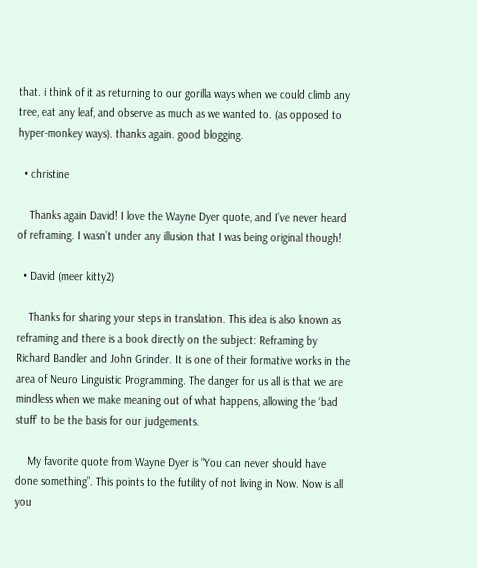that. i think of it as returning to our gorilla ways when we could climb any tree, eat any leaf, and observe as much as we wanted to. (as opposed to hyper-monkey ways). thanks again. good blogging.

  • christine

    Thanks again David! I love the Wayne Dyer quote, and I’ve never heard of reframing. I wasn’t under any illusion that I was being original though!

  • David (meer kitty2)

    Thanks for sharing your steps in translation. This idea is also known as reframing and there is a book directly on the subject: Reframing by Richard Bandler and John Grinder. It is one of their formative works in the area of Neuro Linguistic Programming. The danger for us all is that we are mindless when we make meaning out of what happens, allowing the ‘bad stuff’ to be the basis for our judgements.

    My favorite quote from Wayne Dyer is “You can never should have done something”. This points to the futility of not living in Now. Now is all you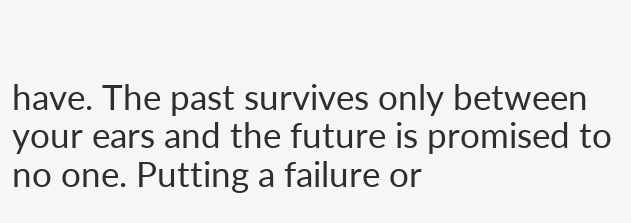have. The past survives only between your ears and the future is promised to no one. Putting a failure or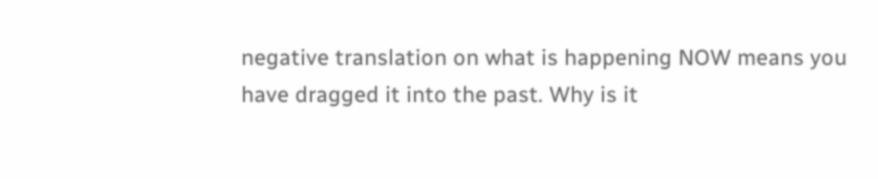negative translation on what is happening NOW means you have dragged it into the past. Why is it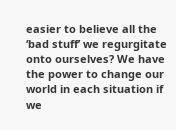easier to believe all the ‘bad stuff’ we regurgitate onto ourselves? We have the power to change our world in each situation if we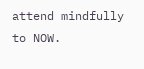attend mindfully to NOW.